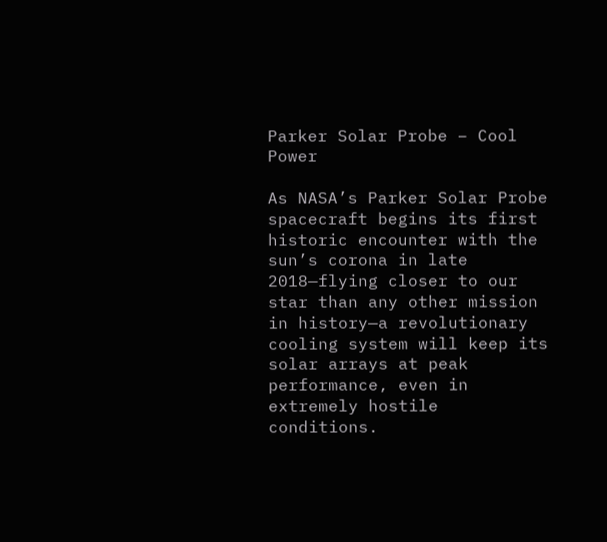Parker Solar Probe – Cool Power

As NASA’s Parker Solar Probe spacecraft begins its first historic encounter with the sun’s corona in late 2018—flying closer to our star than any other mission in history—a revolutionary cooling system will keep its solar arrays at peak performance, even in extremely hostile conditions.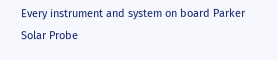Every instrument and system on board Parker Solar Probe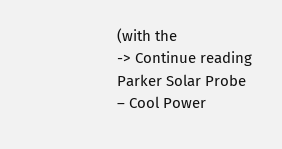(with the
-> Continue reading Parker Solar Probe – Cool Power